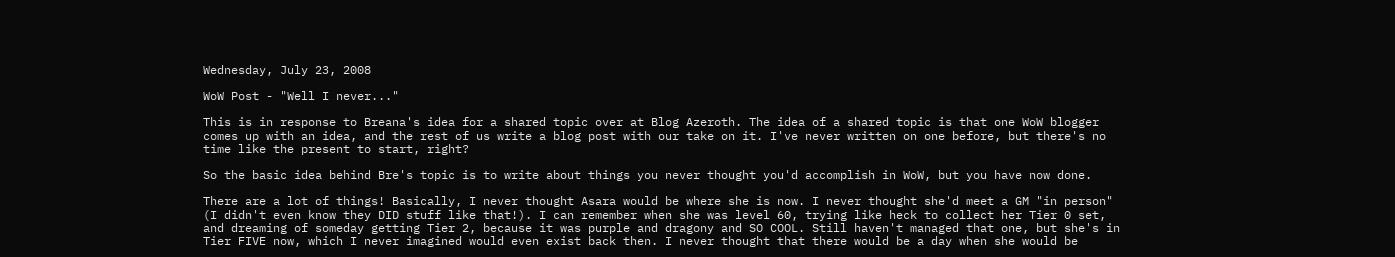Wednesday, July 23, 2008

WoW Post - "Well I never..."

This is in response to Breana's idea for a shared topic over at Blog Azeroth. The idea of a shared topic is that one WoW blogger comes up with an idea, and the rest of us write a blog post with our take on it. I've never written on one before, but there's no time like the present to start, right?

So the basic idea behind Bre's topic is to write about things you never thought you'd accomplish in WoW, but you have now done.

There are a lot of things! Basically, I never thought Asara would be where she is now. I never thought she'd meet a GM "in person" (I didn't even know they DID stuff like that!). I can remember when she was level 60, trying like heck to collect her Tier 0 set, and dreaming of someday getting Tier 2, because it was purple and dragony and SO COOL. Still haven't managed that one, but she's in Tier FIVE now, which I never imagined would even exist back then. I never thought that there would be a day when she would be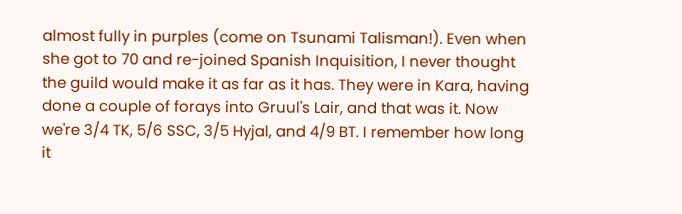almost fully in purples (come on Tsunami Talisman!). Even when she got to 70 and re-joined Spanish Inquisition, I never thought the guild would make it as far as it has. They were in Kara, having done a couple of forays into Gruul's Lair, and that was it. Now we're 3/4 TK, 5/6 SSC, 3/5 Hyjal, and 4/9 BT. I remember how long it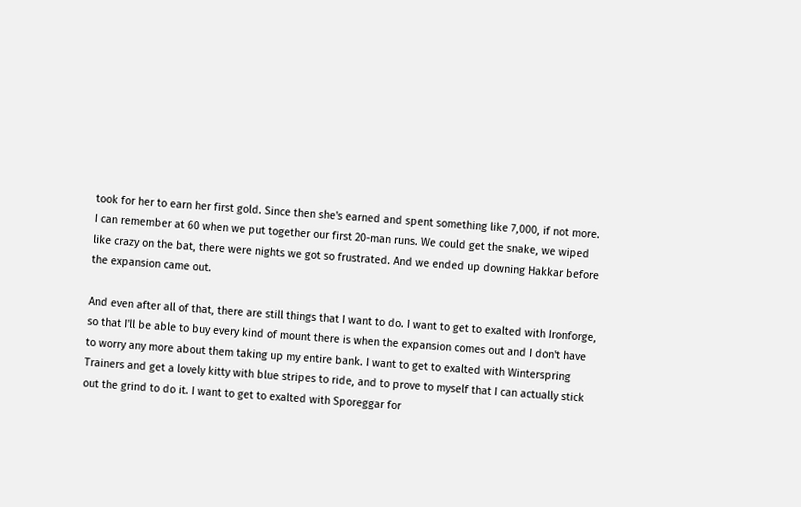took for her to earn her first gold. Since then she's earned and spent something like 7,000, if not more. I can remember at 60 when we put together our first 20-man runs. We could get the snake, we wiped like crazy on the bat, there were nights we got so frustrated. And we ended up downing Hakkar before the expansion came out.

And even after all of that, there are still things that I want to do. I want to get to exalted with Ironforge, so that I'll be able to buy every kind of mount there is when the expansion comes out and I don't have to worry any more about them taking up my entire bank. I want to get to exalted with Winterspring Trainers and get a lovely kitty with blue stripes to ride, and to prove to myself that I can actually stick out the grind to do it. I want to get to exalted with Sporeggar for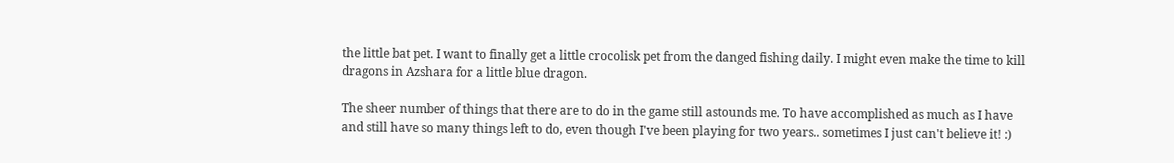the little bat pet. I want to finally get a little crocolisk pet from the danged fishing daily. I might even make the time to kill dragons in Azshara for a little blue dragon.

The sheer number of things that there are to do in the game still astounds me. To have accomplished as much as I have and still have so many things left to do, even though I've been playing for two years.. sometimes I just can't believe it! :)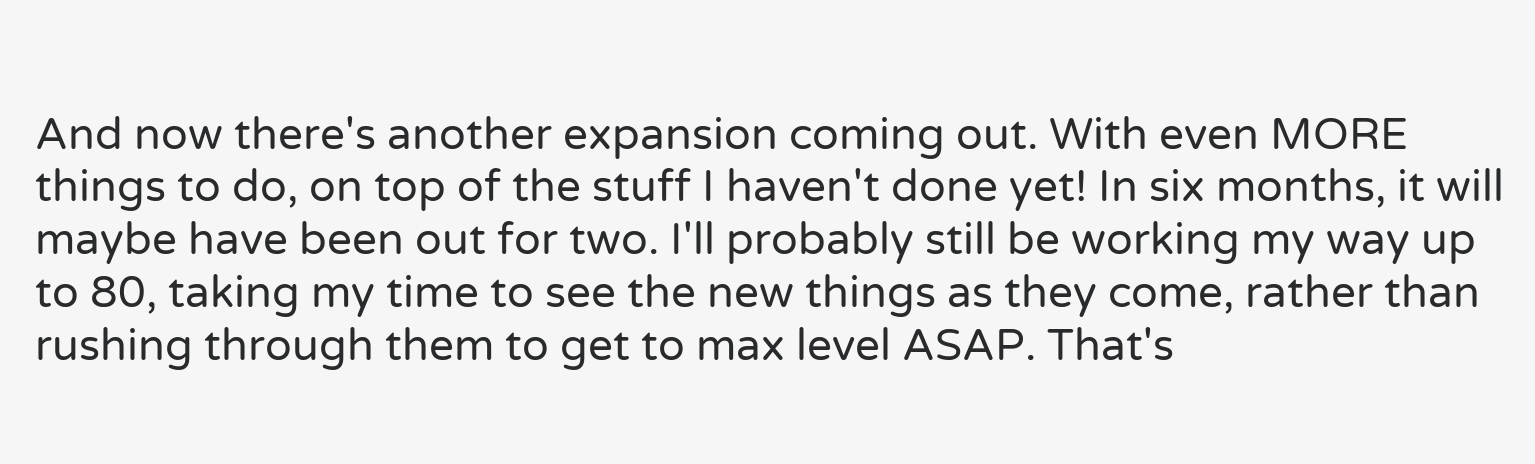And now there's another expansion coming out. With even MORE things to do, on top of the stuff I haven't done yet! In six months, it will maybe have been out for two. I'll probably still be working my way up to 80, taking my time to see the new things as they come, rather than rushing through them to get to max level ASAP. That's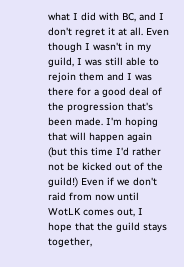what I did with BC, and I don't regret it at all. Even though I wasn't in my guild, I was still able to rejoin them and I was there for a good deal of the progression that's been made. I'm hoping that will happen again (but this time I'd rather not be kicked out of the guild!) Even if we don't raid from now until WotLK comes out, I hope that the guild stays together,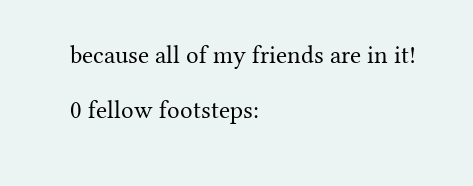because all of my friends are in it!

0 fellow footsteps: